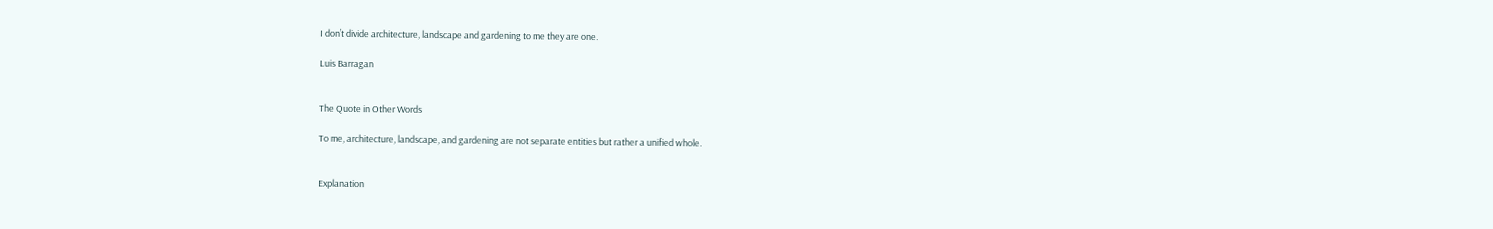I don’t divide architecture, landscape and gardening to me they are one.

Luis Barragan


The Quote in Other Words

To me, architecture, landscape, and gardening are not separate entities but rather a unified whole.


Explanation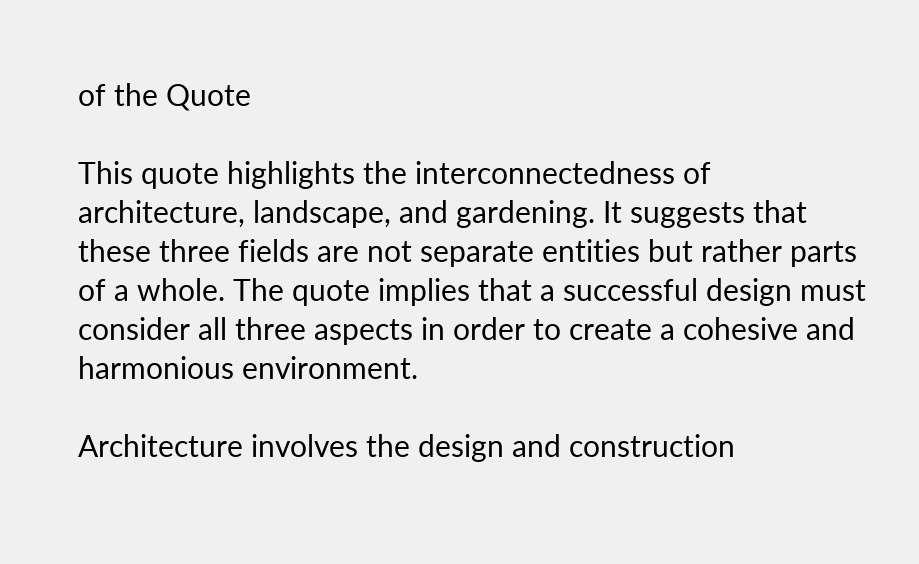of the Quote

This quote highlights the interconnectedness of architecture, landscape, and gardening. It suggests that these three fields are not separate entities but rather parts of a whole. The quote implies that a successful design must consider all three aspects in order to create a cohesive and harmonious environment.

Architecture involves the design and construction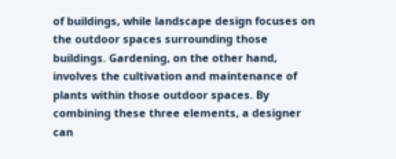of buildings, while landscape design focuses on the outdoor spaces surrounding those buildings. Gardening, on the other hand, involves the cultivation and maintenance of plants within those outdoor spaces. By combining these three elements, a designer can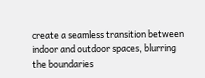create a seamless transition between indoor and outdoor spaces, blurring the boundaries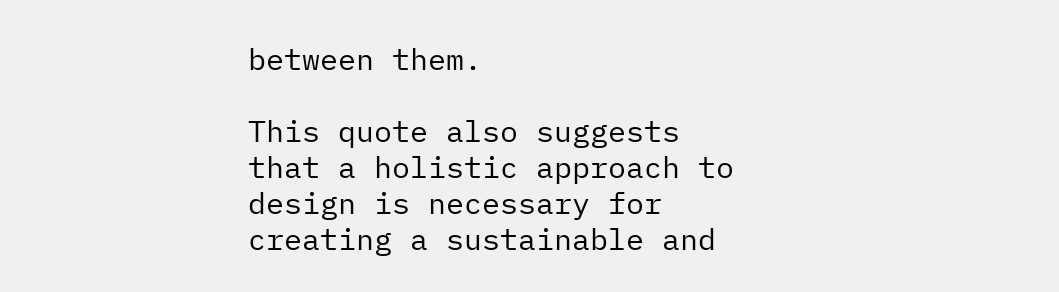between them.

This quote also suggests that a holistic approach to design is necessary for creating a sustainable and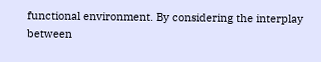functional environment. By considering the interplay between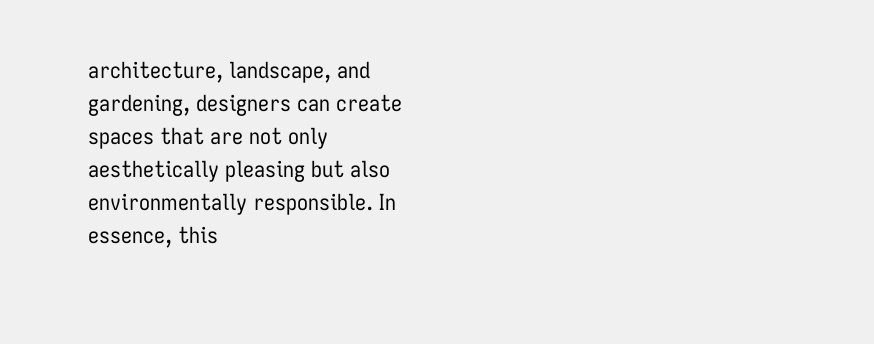architecture, landscape, and gardening, designers can create spaces that are not only aesthetically pleasing but also environmentally responsible. In essence, this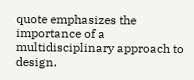quote emphasizes the importance of a multidisciplinary approach to design.